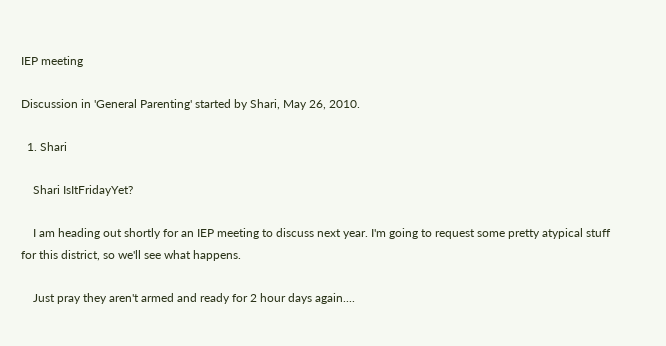IEP meeting

Discussion in 'General Parenting' started by Shari, May 26, 2010.

  1. Shari

    Shari IsItFridayYet?

    I am heading out shortly for an IEP meeting to discuss next year. I'm going to request some pretty atypical stuff for this district, so we'll see what happens.

    Just pray they aren't armed and ready for 2 hour days again....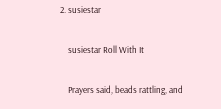2. susiestar

    susiestar Roll With It

    Prayers said, beads rattling, and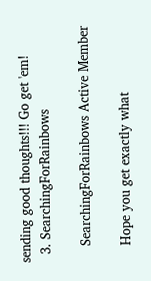sending good thoughts!!! Go get 'em!
  3. SearchingForRainbows

    SearchingForRainbows Active Member

    Hope you get exactly what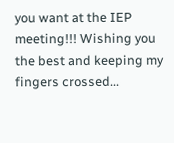you want at the IEP meeting!!! Wishing you the best and keeping my fingers crossed...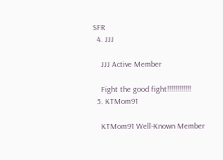SFR
  4. JJJ

    JJJ Active Member

    Fight the good fight!!!!!!!!!!!!
  5. KTMom91

    KTMom91 Well-Known Member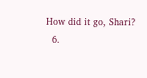How did it go, Shari?
  6.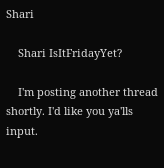Shari

    Shari IsItFridayYet?

    I'm posting another thread shortly. I'd like you ya'lls input.